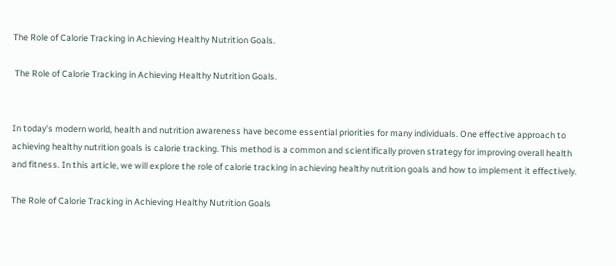The Role of Calorie Tracking in Achieving Healthy Nutrition Goals.

 The Role of Calorie Tracking in Achieving Healthy Nutrition Goals.


In today's modern world, health and nutrition awareness have become essential priorities for many individuals. One effective approach to achieving healthy nutrition goals is calorie tracking. This method is a common and scientifically proven strategy for improving overall health and fitness. In this article, we will explore the role of calorie tracking in achieving healthy nutrition goals and how to implement it effectively.

The Role of Calorie Tracking in Achieving Healthy Nutrition Goals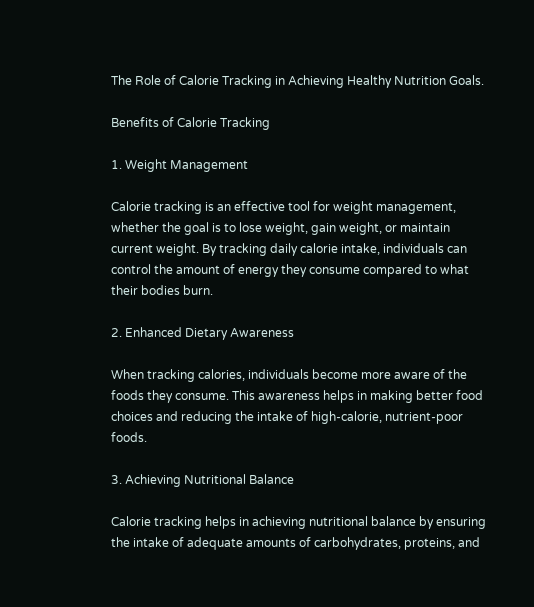The Role of Calorie Tracking in Achieving Healthy Nutrition Goals.

Benefits of Calorie Tracking

1. Weight Management

Calorie tracking is an effective tool for weight management, whether the goal is to lose weight, gain weight, or maintain current weight. By tracking daily calorie intake, individuals can control the amount of energy they consume compared to what their bodies burn.

2. Enhanced Dietary Awareness

When tracking calories, individuals become more aware of the foods they consume. This awareness helps in making better food choices and reducing the intake of high-calorie, nutrient-poor foods.

3. Achieving Nutritional Balance

Calorie tracking helps in achieving nutritional balance by ensuring the intake of adequate amounts of carbohydrates, proteins, and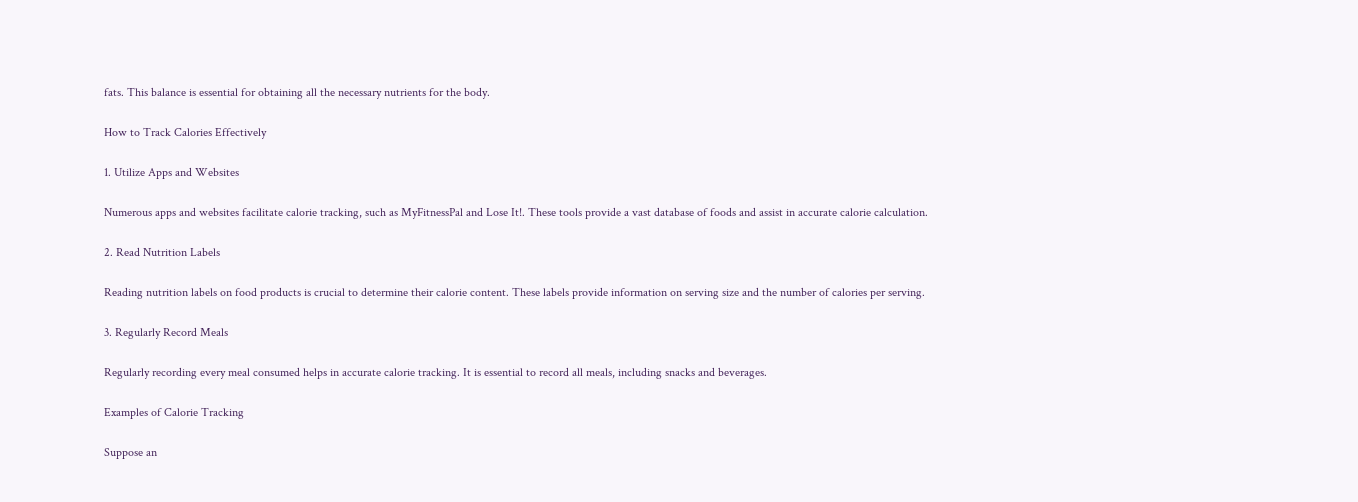fats. This balance is essential for obtaining all the necessary nutrients for the body.

How to Track Calories Effectively

1. Utilize Apps and Websites

Numerous apps and websites facilitate calorie tracking, such as MyFitnessPal and Lose It!. These tools provide a vast database of foods and assist in accurate calorie calculation.

2. Read Nutrition Labels

Reading nutrition labels on food products is crucial to determine their calorie content. These labels provide information on serving size and the number of calories per serving.

3. Regularly Record Meals

Regularly recording every meal consumed helps in accurate calorie tracking. It is essential to record all meals, including snacks and beverages.

Examples of Calorie Tracking

Suppose an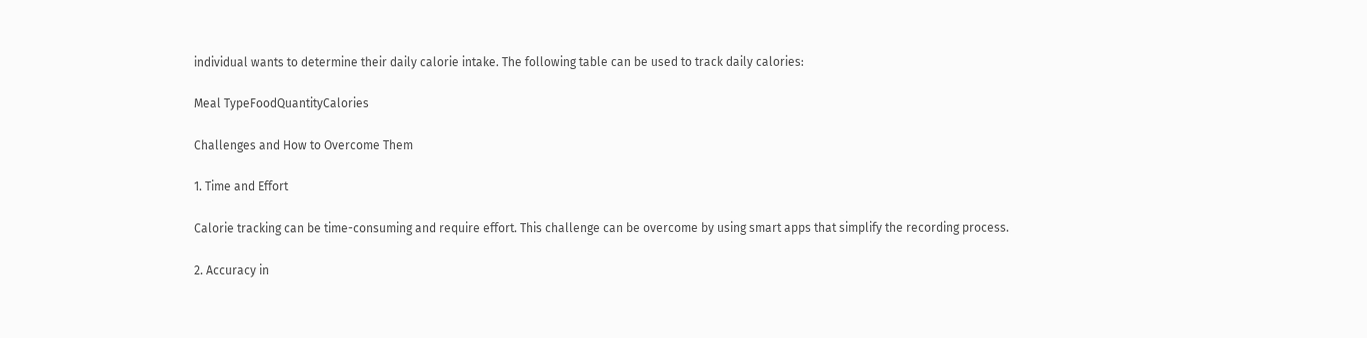individual wants to determine their daily calorie intake. The following table can be used to track daily calories:

Meal TypeFoodQuantityCalories

Challenges and How to Overcome Them

1. Time and Effort

Calorie tracking can be time-consuming and require effort. This challenge can be overcome by using smart apps that simplify the recording process.

2. Accuracy in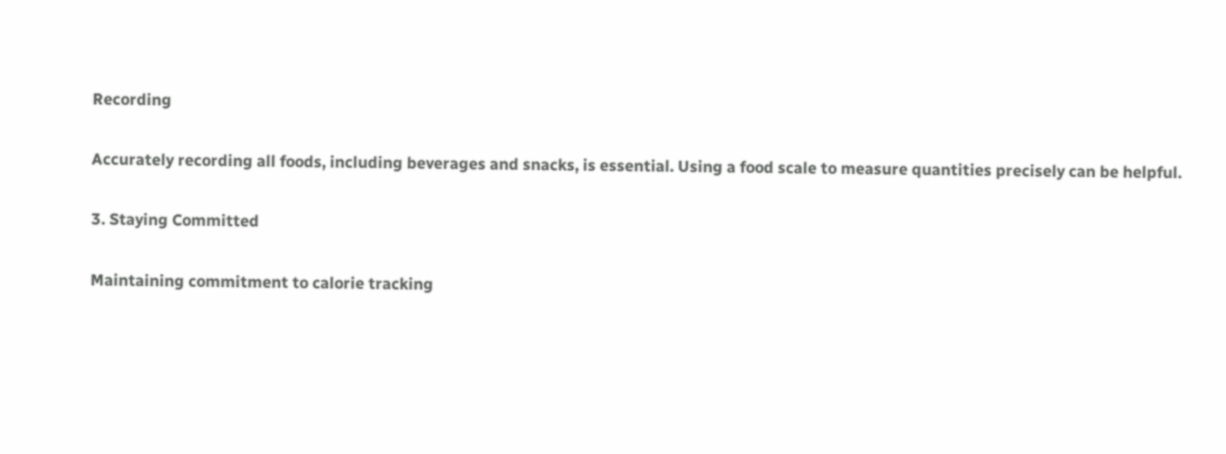Recording

Accurately recording all foods, including beverages and snacks, is essential. Using a food scale to measure quantities precisely can be helpful.

3. Staying Committed

Maintaining commitment to calorie tracking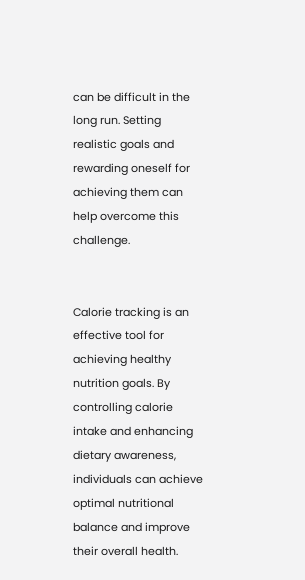can be difficult in the long run. Setting realistic goals and rewarding oneself for achieving them can help overcome this challenge.


Calorie tracking is an effective tool for achieving healthy nutrition goals. By controlling calorie intake and enhancing dietary awareness, individuals can achieve optimal nutritional balance and improve their overall health.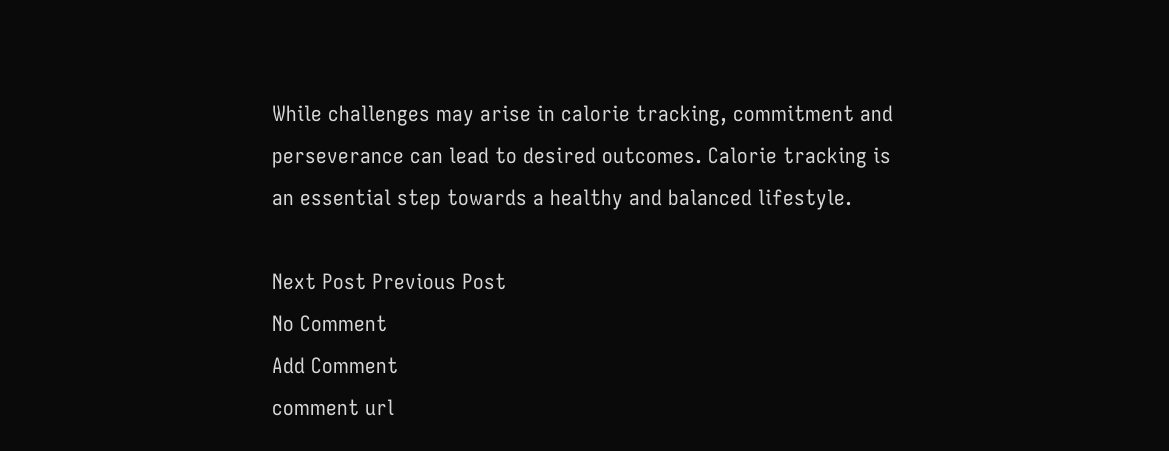While challenges may arise in calorie tracking, commitment and perseverance can lead to desired outcomes. Calorie tracking is an essential step towards a healthy and balanced lifestyle.

Next Post Previous Post
No Comment
Add Comment
comment url